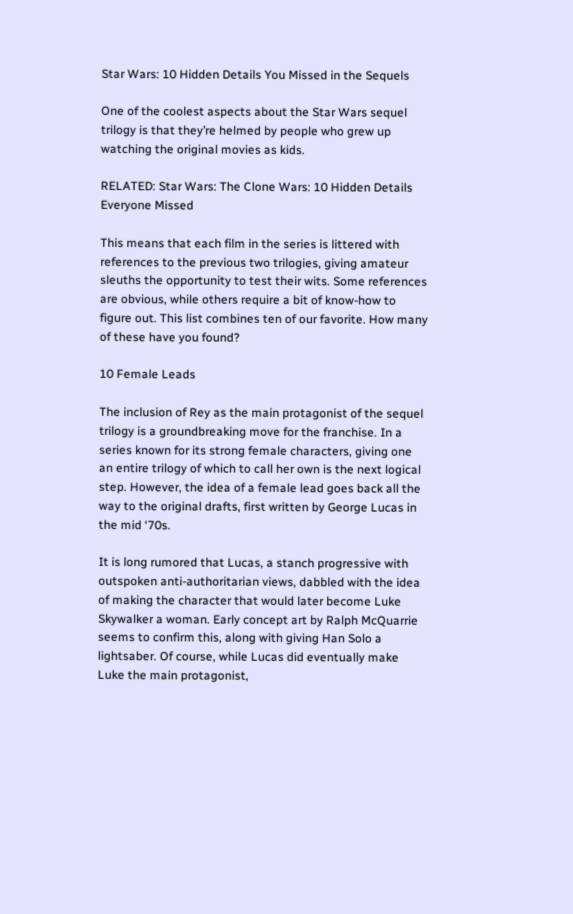Star Wars: 10 Hidden Details You Missed in the Sequels

One of the coolest aspects about the Star Wars sequel trilogy is that they’re helmed by people who grew up watching the original movies as kids.

RELATED: Star Wars: The Clone Wars: 10 Hidden Details Everyone Missed

This means that each film in the series is littered with references to the previous two trilogies, giving amateur sleuths the opportunity to test their wits. Some references are obvious, while others require a bit of know-how to figure out. This list combines ten of our favorite. How many of these have you found?

10 Female Leads

The inclusion of Rey as the main protagonist of the sequel trilogy is a groundbreaking move for the franchise. In a series known for its strong female characters, giving one an entire trilogy of which to call her own is the next logical step. However, the idea of a female lead goes back all the way to the original drafts, first written by George Lucas in the mid ‘70s.

It is long rumored that Lucas, a stanch progressive with outspoken anti-authoritarian views, dabbled with the idea of making the character that would later become Luke Skywalker a woman. Early concept art by Ralph McQuarrie seems to confirm this, along with giving Han Solo a lightsaber. Of course, while Lucas did eventually make Luke the main protagonist,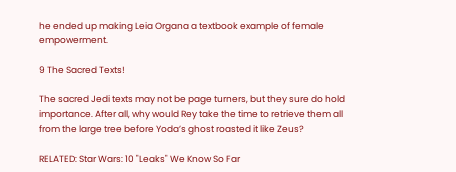he ended up making Leia Organa a textbook example of female empowerment.

9 The Sacred Texts!

The sacred Jedi texts may not be page turners, but they sure do hold importance. After all, why would Rey take the time to retrieve them all from the large tree before Yoda’s ghost roasted it like Zeus?

RELATED: Star Wars: 10 "Leaks" We Know So Far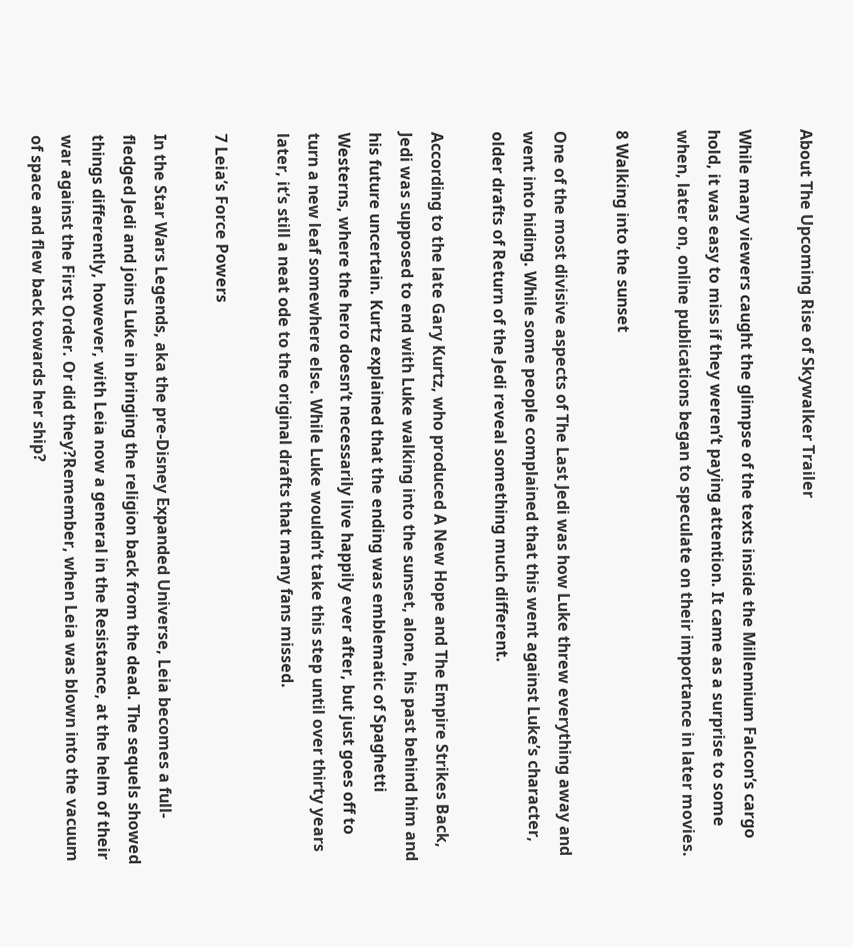About The Upcoming Rise of Skywalker Trailer

While many viewers caught the glimpse of the texts inside the Millennium Falcon’s cargo hold, it was easy to miss if they weren’t paying attention. It came as a surprise to some when, later on, online publications began to speculate on their importance in later movies.

8 Walking into the sunset

One of the most divisive aspects of The Last Jedi was how Luke threw everything away and went into hiding. While some people complained that this went against Luke’s character, older drafts of Return of the Jedi reveal something much different.

According to the late Gary Kurtz, who produced A New Hope and The Empire Strikes Back, Jedi was supposed to end with Luke walking into the sunset, alone, his past behind him and his future uncertain. Kurtz explained that the ending was emblematic of Spaghetti Westerns, where the hero doesn’t necessarily live happily ever after, but just goes off to turn a new leaf somewhere else. While Luke wouldn’t take this step until over thirty years later, it’s still a neat ode to the original drafts that many fans missed.

7 Leia’s Force Powers

In the Star Wars Legends, aka the pre-Disney Expanded Universe, Leia becomes a full-fledged Jedi and joins Luke in bringing the religion back from the dead. The sequels showed things differently, however, with Leia now a general in the Resistance, at the helm of their war against the First Order. Or did they?Remember, when Leia was blown into the vacuum of space and flew back towards her ship?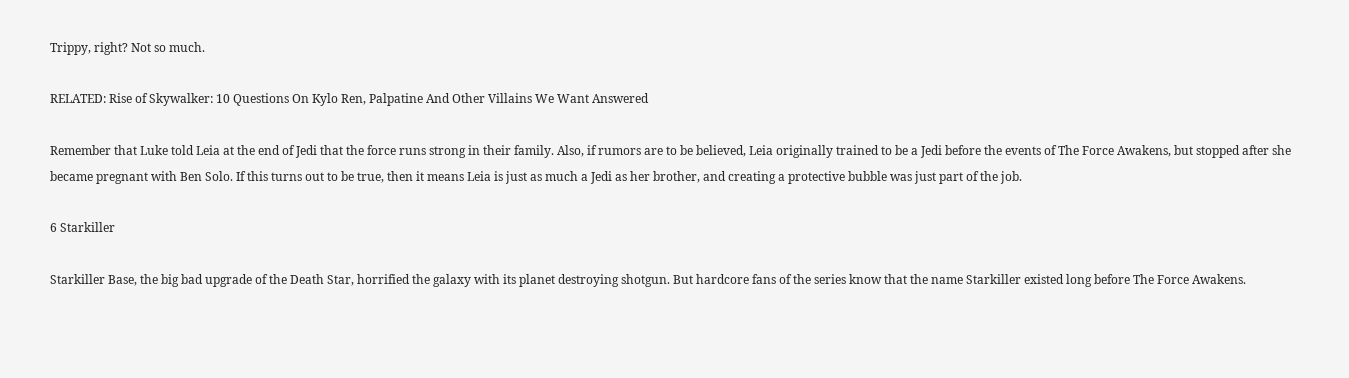Trippy, right? Not so much.

RELATED: Rise of Skywalker: 10 Questions On Kylo Ren, Palpatine And Other Villains We Want Answered

Remember that Luke told Leia at the end of Jedi that the force runs strong in their family. Also, if rumors are to be believed, Leia originally trained to be a Jedi before the events of The Force Awakens, but stopped after she became pregnant with Ben Solo. If this turns out to be true, then it means Leia is just as much a Jedi as her brother, and creating a protective bubble was just part of the job.

6 Starkiller

Starkiller Base, the big bad upgrade of the Death Star, horrified the galaxy with its planet destroying shotgun. But hardcore fans of the series know that the name Starkiller existed long before The Force Awakens.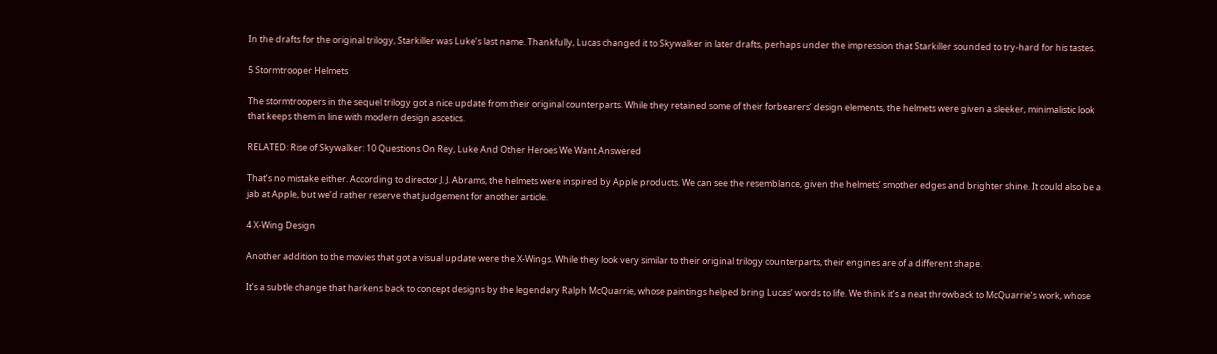In the drafts for the original trilogy, Starkiller was Luke’s last name. Thankfully, Lucas changed it to Skywalker in later drafts, perhaps under the impression that Starkiller sounded to try-hard for his tastes.

5 Stormtrooper Helmets

The stormtroopers in the sequel trilogy got a nice update from their original counterparts. While they retained some of their forbearers’ design elements, the helmets were given a sleeker, minimalistic look that keeps them in line with modern design ascetics.

RELATED: Rise of Skywalker: 10 Questions On Rey, Luke And Other Heroes We Want Answered

That’s no mistake either. According to director J. J. Abrams, the helmets were inspired by Apple products. We can see the resemblance, given the helmets’ smother edges and brighter shine. It could also be a jab at Apple, but we’d rather reserve that judgement for another article.

4 X-Wing Design

Another addition to the movies that got a visual update were the X-Wings. While they look very similar to their original trilogy counterparts, their engines are of a different shape.

It’s a subtle change that harkens back to concept designs by the legendary Ralph McQuarrie, whose paintings helped bring Lucas’ words to life. We think it’s a neat throwback to McQuarrie’s work, whose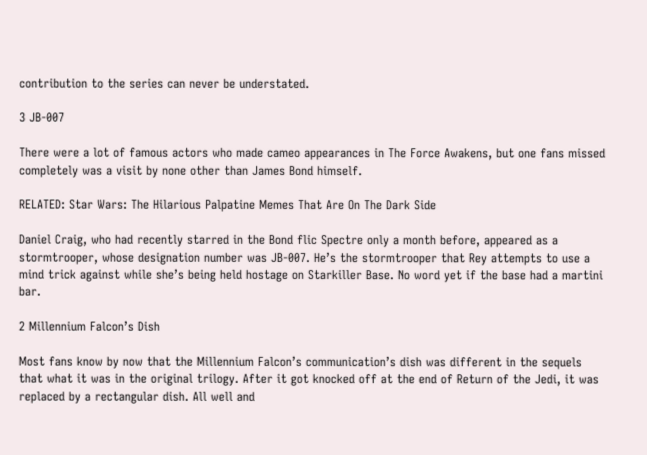contribution to the series can never be understated.

3 JB-007

There were a lot of famous actors who made cameo appearances in The Force Awakens, but one fans missed completely was a visit by none other than James Bond himself.

RELATED: Star Wars: The Hilarious Palpatine Memes That Are On The Dark Side

Daniel Craig, who had recently starred in the Bond flic Spectre only a month before, appeared as a stormtrooper, whose designation number was JB-007. He’s the stormtrooper that Rey attempts to use a mind trick against while she’s being held hostage on Starkiller Base. No word yet if the base had a martini bar.

2 Millennium Falcon’s Dish

Most fans know by now that the Millennium Falcon’s communication’s dish was different in the sequels that what it was in the original trilogy. After it got knocked off at the end of Return of the Jedi, it was replaced by a rectangular dish. All well and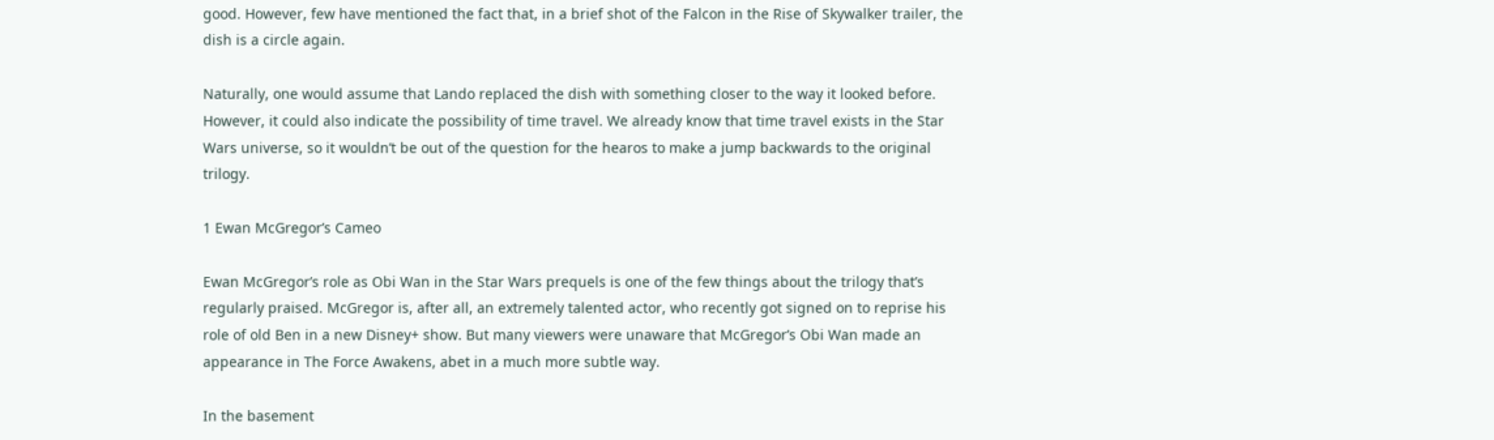good. However, few have mentioned the fact that, in a brief shot of the Falcon in the Rise of Skywalker trailer, the dish is a circle again.

Naturally, one would assume that Lando replaced the dish with something closer to the way it looked before. However, it could also indicate the possibility of time travel. We already know that time travel exists in the Star Wars universe, so it wouldn’t be out of the question for the hearos to make a jump backwards to the original trilogy.

1 Ewan McGregor’s Cameo

Ewan McGregor’s role as Obi Wan in the Star Wars prequels is one of the few things about the trilogy that’s regularly praised. McGregor is, after all, an extremely talented actor, who recently got signed on to reprise his role of old Ben in a new Disney+ show. But many viewers were unaware that McGregor’s Obi Wan made an appearance in The Force Awakens, abet in a much more subtle way.

In the basement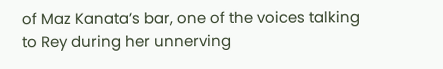of Maz Kanata’s bar, one of the voices talking to Rey during her unnerving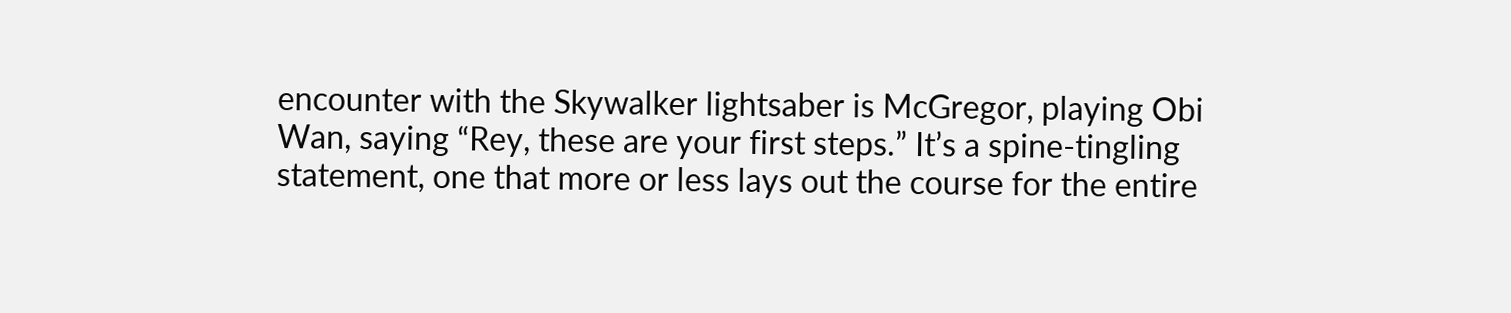encounter with the Skywalker lightsaber is McGregor, playing Obi Wan, saying “Rey, these are your first steps.” It’s a spine-tingling statement, one that more or less lays out the course for the entire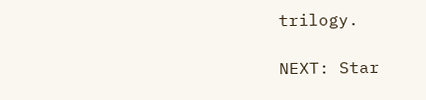trilogy.

NEXT: Star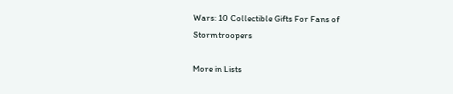Wars: 10 Collectible Gifts For Fans of Stormtroopers

More in Lists